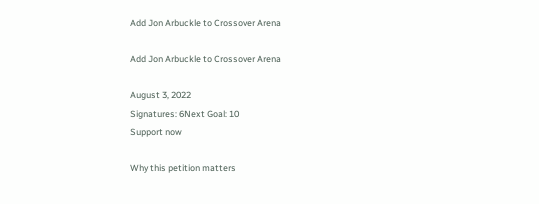Add Jon Arbuckle to Crossover Arena

Add Jon Arbuckle to Crossover Arena

August 3, 2022
Signatures: 6Next Goal: 10
Support now

Why this petition matters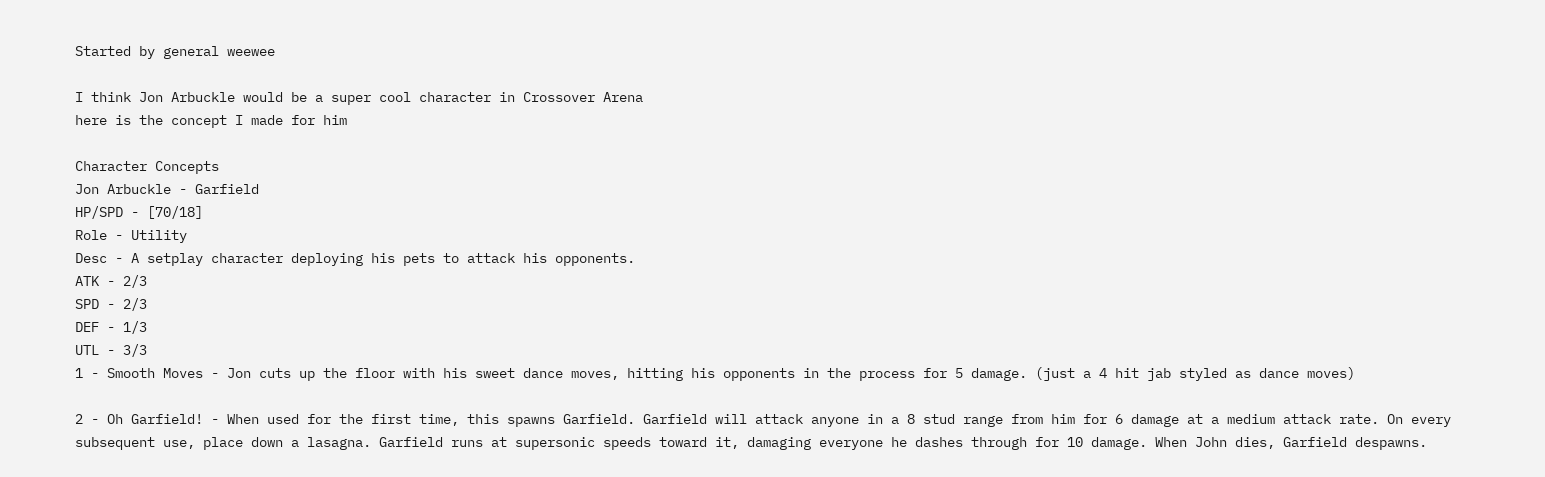Started by general weewee

I think Jon Arbuckle would be a super cool character in Crossover Arena
here is the concept I made for him

Character Concepts
Jon Arbuckle - Garfield
HP/SPD - [70/18]
Role - Utility
Desc - A setplay character deploying his pets to attack his opponents.
ATK - 2/3
SPD - 2/3
DEF - 1/3
UTL - 3/3
1 - Smooth Moves - Jon cuts up the floor with his sweet dance moves, hitting his opponents in the process for 5 damage. (just a 4 hit jab styled as dance moves)

2 - Oh Garfield! - When used for the first time, this spawns Garfield. Garfield will attack anyone in a 8 stud range from him for 6 damage at a medium attack rate. On every subsequent use, place down a lasagna. Garfield runs at supersonic speeds toward it, damaging everyone he dashes through for 10 damage. When John dies, Garfield despawns.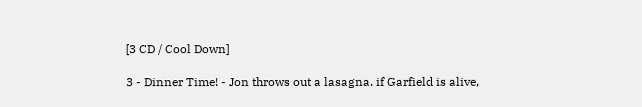[3 CD / Cool Down]

3 - Dinner Time! - Jon throws out a lasagna. if Garfield is alive,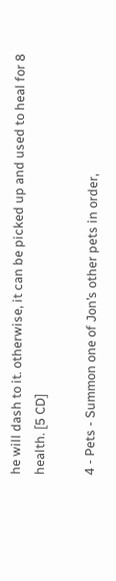he will dash to it. otherwise, it can be picked up and used to heal for 8 health. [5 CD]

4 - Pets - Summon one of Jon’s other pets in order,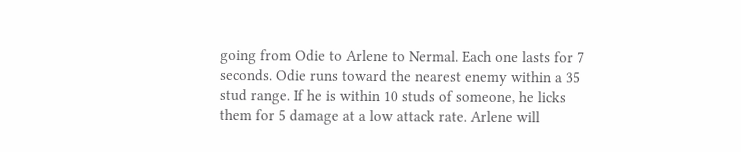going from Odie to Arlene to Nermal. Each one lasts for 7 seconds. Odie runs toward the nearest enemy within a 35 stud range. If he is within 10 studs of someone, he licks them for 5 damage at a low attack rate. Arlene will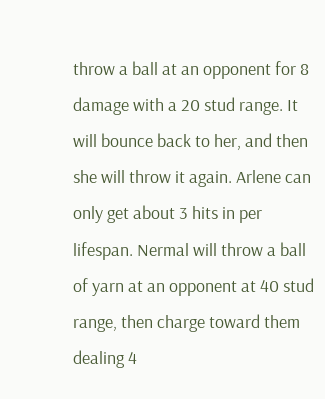throw a ball at an opponent for 8 damage with a 20 stud range. It will bounce back to her, and then she will throw it again. Arlene can only get about 3 hits in per lifespan. Nermal will throw a ball of yarn at an opponent at 40 stud range, then charge toward them dealing 4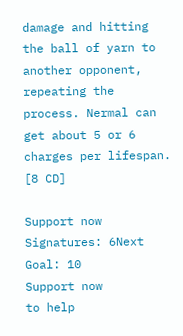damage and hitting the ball of yarn to another opponent, repeating the process. Nermal can get about 5 or 6 charges per lifespan. [8 CD]

Support now
Signatures: 6Next Goal: 10
Support now
to help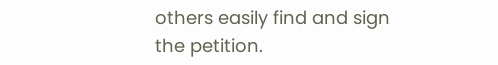others easily find and sign the petition.